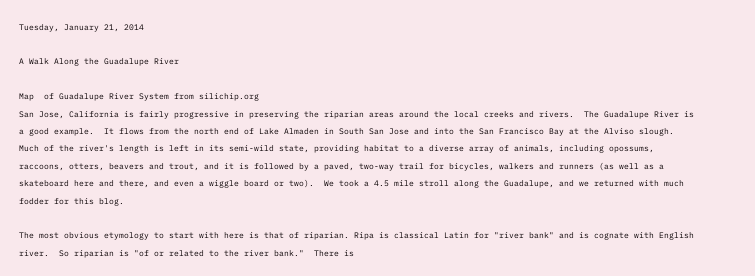Tuesday, January 21, 2014

A Walk Along the Guadalupe River

Map  of Guadalupe River System from silichip.org
San Jose, California is fairly progressive in preserving the riparian areas around the local creeks and rivers.  The Guadalupe River is a good example.  It flows from the north end of Lake Almaden in South San Jose and into the San Francisco Bay at the Alviso slough.  Much of the river's length is left in its semi-wild state, providing habitat to a diverse array of animals, including opossums, raccoons, otters, beavers and trout, and it is followed by a paved, two-way trail for bicycles, walkers and runners (as well as a skateboard here and there, and even a wiggle board or two).  We took a 4.5 mile stroll along the Guadalupe, and we returned with much fodder for this blog.

The most obvious etymology to start with here is that of riparian. Ripa is classical Latin for "river bank" and is cognate with English river.  So riparian is "of or related to the river bank."  There is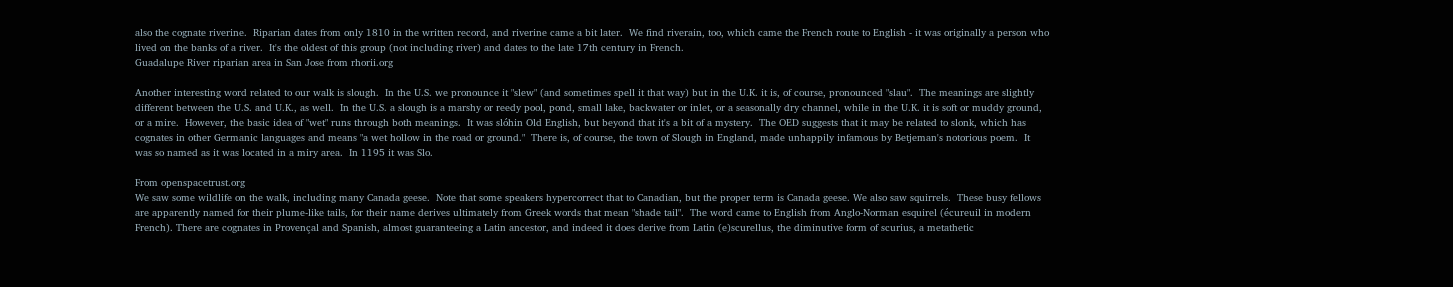also the cognate riverine.  Riparian dates from only 1810 in the written record, and riverine came a bit later.  We find riverain, too, which came the French route to English - it was originally a person who lived on the banks of a river.  It's the oldest of this group (not including river) and dates to the late 17th century in French.
Guadalupe River riparian area in San Jose from rhorii.org

Another interesting word related to our walk is slough.  In the U.S. we pronounce it "slew" (and sometimes spell it that way) but in the U.K. it is, of course, pronounced "slau".  The meanings are slightly different between the U.S. and U.K., as well.  In the U.S. a slough is a marshy or reedy pool, pond, small lake, backwater or inlet, or a seasonally dry channel, while in the U.K. it is soft or muddy ground, or a mire.  However, the basic idea of "wet" runs through both meanings.  It was slóhin Old English, but beyond that it's a bit of a mystery.  The OED suggests that it may be related to slonk, which has cognates in other Germanic languages and means "a wet hollow in the road or ground."  There is, of course, the town of Slough in England, made unhappily infamous by Betjeman's notorious poem.  It was so named as it was located in a miry area.  In 1195 it was Slo.

From openspacetrust.org
We saw some wildlife on the walk, including many Canada geese.  Note that some speakers hypercorrect that to Canadian, but the proper term is Canada geese. We also saw squirrels.  These busy fellows are apparently named for their plume-like tails, for their name derives ultimately from Greek words that mean "shade tail".  The word came to English from Anglo-Norman esquirel (écureuil in modern French). There are cognates in Provençal and Spanish, almost guaranteeing a Latin ancestor, and indeed it does derive from Latin (e)scurellus, the diminutive form of scurius, a metathetic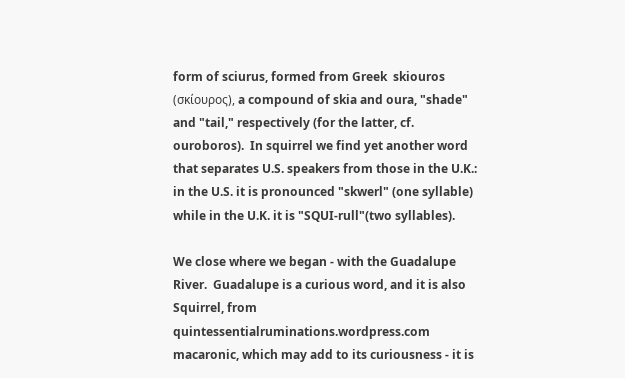form of sciurus, formed from Greek  skiouros (σκίουρος), a compound of skia and oura, "shade" and "tail," respectively (for the latter, cf. ouroboros).  In squirrel we find yet another word that separates U.S. speakers from those in the U.K.: in the U.S. it is pronounced "skwerl" (one syllable) while in the U.K. it is "SQUI-rull"(two syllables).

We close where we began - with the Guadalupe River.  Guadalupe is a curious word, and it is also
Squirrel, from quintessentialruminations.wordpress.com
macaronic, which may add to its curiousness - it is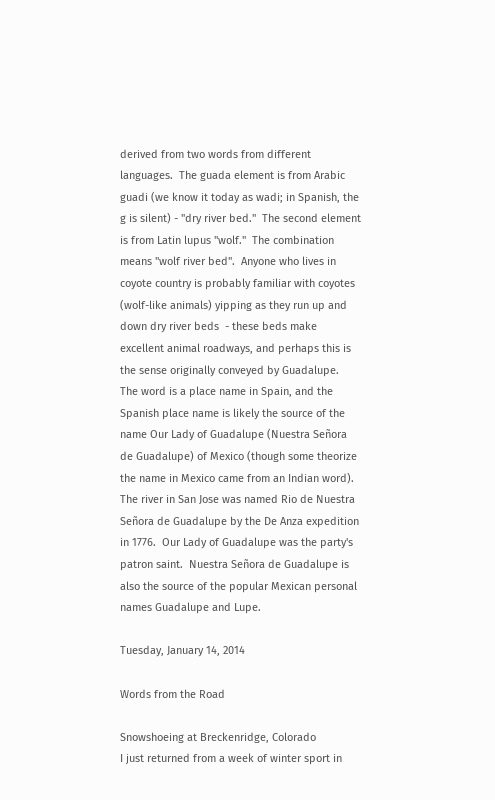derived from two words from different languages.  The guada element is from Arabic guadi (we know it today as wadi; in Spanish, the g is silent) - "dry river bed."  The second element is from Latin lupus "wolf."  The combination means "wolf river bed".  Anyone who lives in coyote country is probably familiar with coyotes (wolf-like animals) yipping as they run up and down dry river beds  - these beds make excellent animal roadways, and perhaps this is the sense originally conveyed by Guadalupe.  The word is a place name in Spain, and the Spanish place name is likely the source of the name Our Lady of Guadalupe (Nuestra Señora de Guadalupe) of Mexico (though some theorize the name in Mexico came from an Indian word). The river in San Jose was named Rio de Nuestra Señora de Guadalupe by the De Anza expedition in 1776.  Our Lady of Guadalupe was the party's patron saint.  Nuestra Señora de Guadalupe is also the source of the popular Mexican personal names Guadalupe and Lupe.

Tuesday, January 14, 2014

Words from the Road

Snowshoeing at Breckenridge, Colorado
I just returned from a week of winter sport in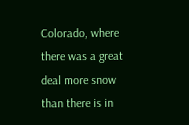Colorado, where there was a great deal more snow than there is in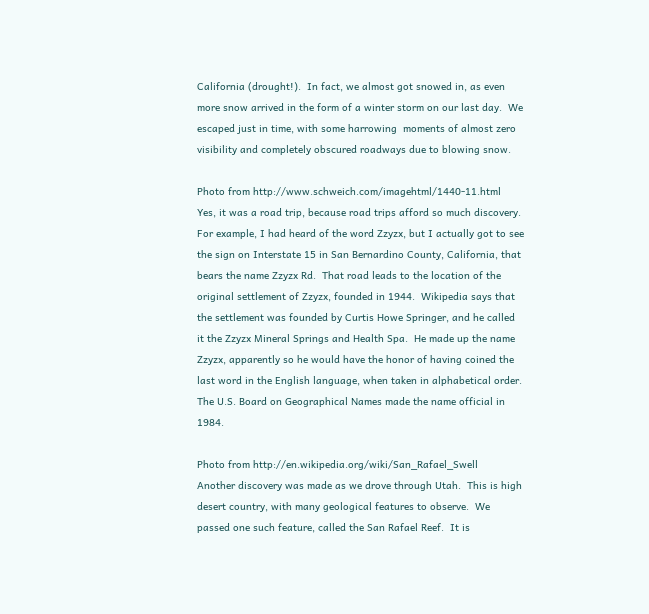California (drought!).  In fact, we almost got snowed in, as even more snow arrived in the form of a winter storm on our last day.  We escaped just in time, with some harrowing  moments of almost zero visibility and completely obscured roadways due to blowing snow.

Photo from http://www.schweich.com/imagehtml/1440-11.html
Yes, it was a road trip, because road trips afford so much discovery.  For example, I had heard of the word Zzyzx, but I actually got to see the sign on Interstate 15 in San Bernardino County, California, that bears the name Zzyzx Rd.  That road leads to the location of the original settlement of Zzyzx, founded in 1944.  Wikipedia says that the settlement was founded by Curtis Howe Springer, and he called it the Zzyzx Mineral Springs and Health Spa.  He made up the name Zzyzx, apparently so he would have the honor of having coined the last word in the English language, when taken in alphabetical order.  The U.S. Board on Geographical Names made the name official in 1984.

Photo from http://en.wikipedia.org/wiki/San_Rafael_Swell
Another discovery was made as we drove through Utah.  This is high desert country, with many geological features to observe.  We passed one such feature, called the San Rafael Reef.  It is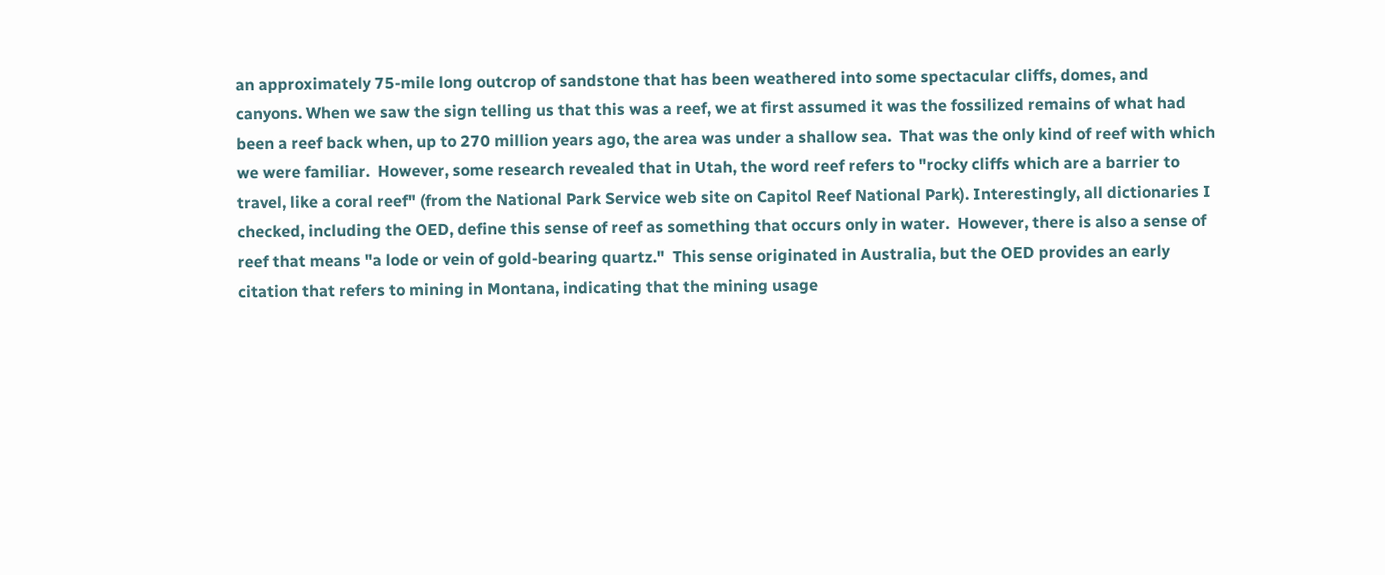an approximately 75-mile long outcrop of sandstone that has been weathered into some spectacular cliffs, domes, and canyons. When we saw the sign telling us that this was a reef, we at first assumed it was the fossilized remains of what had been a reef back when, up to 270 million years ago, the area was under a shallow sea.  That was the only kind of reef with which we were familiar.  However, some research revealed that in Utah, the word reef refers to "rocky cliffs which are a barrier to travel, like a coral reef" (from the National Park Service web site on Capitol Reef National Park). Interestingly, all dictionaries I checked, including the OED, define this sense of reef as something that occurs only in water.  However, there is also a sense of reef that means "a lode or vein of gold-bearing quartz."  This sense originated in Australia, but the OED provides an early citation that refers to mining in Montana, indicating that the mining usage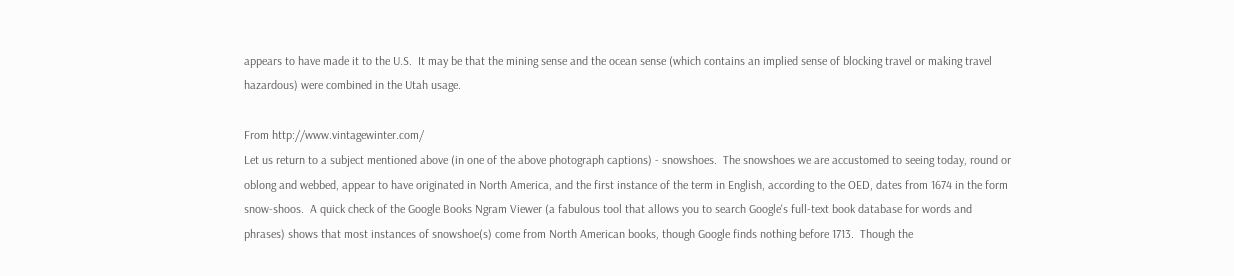appears to have made it to the U.S.  It may be that the mining sense and the ocean sense (which contains an implied sense of blocking travel or making travel hazardous) were combined in the Utah usage.

From http://www.vintagewinter.com/
Let us return to a subject mentioned above (in one of the above photograph captions) - snowshoes.  The snowshoes we are accustomed to seeing today, round or oblong and webbed, appear to have originated in North America, and the first instance of the term in English, according to the OED, dates from 1674 in the form snow-shoos.  A quick check of the Google Books Ngram Viewer (a fabulous tool that allows you to search Google's full-text book database for words and phrases) shows that most instances of snowshoe(s) come from North American books, though Google finds nothing before 1713.  Though the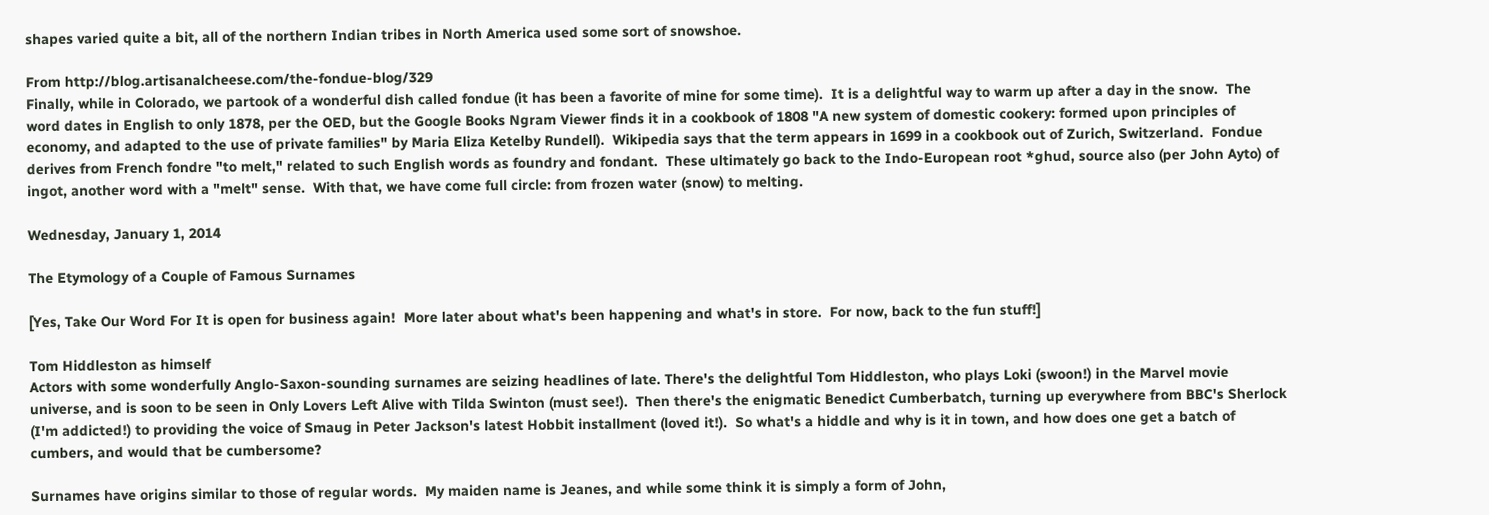shapes varied quite a bit, all of the northern Indian tribes in North America used some sort of snowshoe.

From http://blog.artisanalcheese.com/the-fondue-blog/329
Finally, while in Colorado, we partook of a wonderful dish called fondue (it has been a favorite of mine for some time).  It is a delightful way to warm up after a day in the snow.  The word dates in English to only 1878, per the OED, but the Google Books Ngram Viewer finds it in a cookbook of 1808 "A new system of domestic cookery: formed upon principles of economy, and adapted to the use of private families" by Maria Eliza Ketelby Rundell).  Wikipedia says that the term appears in 1699 in a cookbook out of Zurich, Switzerland.  Fondue derives from French fondre "to melt," related to such English words as foundry and fondant.  These ultimately go back to the Indo-European root *ghud, source also (per John Ayto) of ingot, another word with a "melt" sense.  With that, we have come full circle: from frozen water (snow) to melting.

Wednesday, January 1, 2014

The Etymology of a Couple of Famous Surnames

[Yes, Take Our Word For It is open for business again!  More later about what's been happening and what's in store.  For now, back to the fun stuff!]

Tom Hiddleston as himself
Actors with some wonderfully Anglo-Saxon-sounding surnames are seizing headlines of late. There's the delightful Tom Hiddleston, who plays Loki (swoon!) in the Marvel movie universe, and is soon to be seen in Only Lovers Left Alive with Tilda Swinton (must see!).  Then there's the enigmatic Benedict Cumberbatch, turning up everywhere from BBC's Sherlock (I'm addicted!) to providing the voice of Smaug in Peter Jackson's latest Hobbit installment (loved it!).  So what's a hiddle and why is it in town, and how does one get a batch of cumbers, and would that be cumbersome?

Surnames have origins similar to those of regular words.  My maiden name is Jeanes, and while some think it is simply a form of John,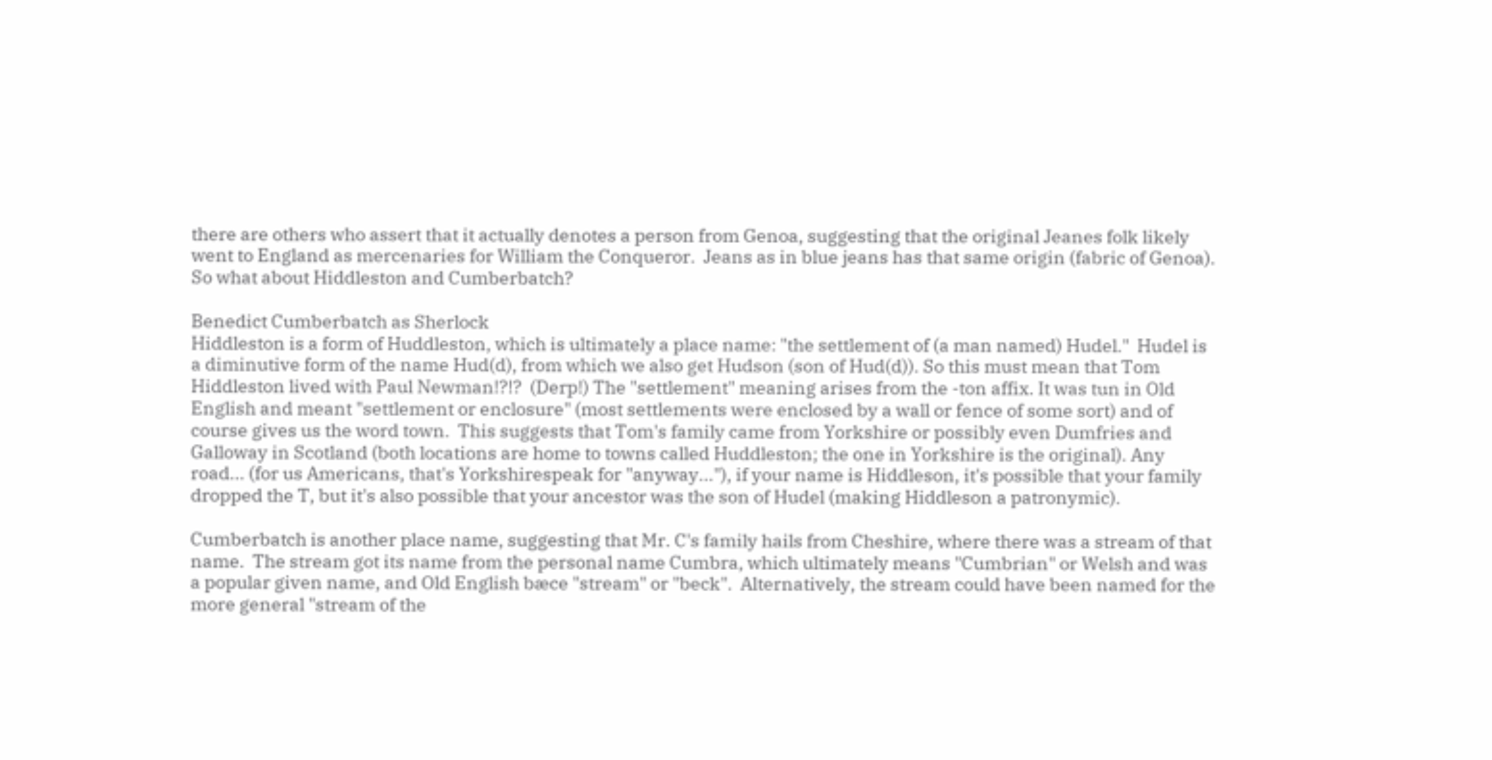there are others who assert that it actually denotes a person from Genoa, suggesting that the original Jeanes folk likely went to England as mercenaries for William the Conqueror.  Jeans as in blue jeans has that same origin (fabric of Genoa).  So what about Hiddleston and Cumberbatch?

Benedict Cumberbatch as Sherlock
Hiddleston is a form of Huddleston, which is ultimately a place name: "the settlement of (a man named) Hudel."  Hudel is a diminutive form of the name Hud(d), from which we also get Hudson (son of Hud(d)). So this must mean that Tom Hiddleston lived with Paul Newman!?!?  (Derp!) The "settlement" meaning arises from the -ton affix. It was tun in Old English and meant "settlement or enclosure" (most settlements were enclosed by a wall or fence of some sort) and of course gives us the word town.  This suggests that Tom's family came from Yorkshire or possibly even Dumfries and Galloway in Scotland (both locations are home to towns called Huddleston; the one in Yorkshire is the original). Any road... (for us Americans, that's Yorkshirespeak for "anyway..."), if your name is Hiddleson, it's possible that your family dropped the T, but it's also possible that your ancestor was the son of Hudel (making Hiddleson a patronymic).

Cumberbatch is another place name, suggesting that Mr. C's family hails from Cheshire, where there was a stream of that name.  The stream got its name from the personal name Cumbra, which ultimately means "Cumbrian" or Welsh and was a popular given name, and Old English bæce "stream" or "beck".  Alternatively, the stream could have been named for the more general "stream of the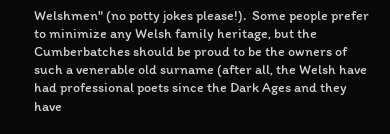Welshmen" (no potty jokes please!).  Some people prefer to minimize any Welsh family heritage, but the Cumberbatches should be proud to be the owners of such a venerable old surname (after all, the Welsh have had professional poets since the Dark Ages and they have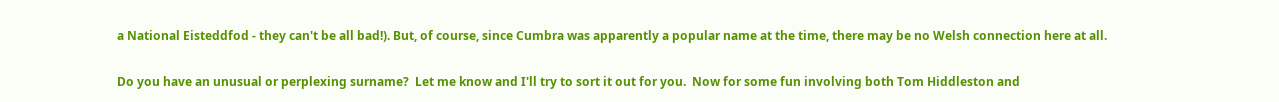a National Eisteddfod - they can't be all bad!). But, of course, since Cumbra was apparently a popular name at the time, there may be no Welsh connection here at all.

Do you have an unusual or perplexing surname?  Let me know and I'll try to sort it out for you.  Now for some fun involving both Tom Hiddleston and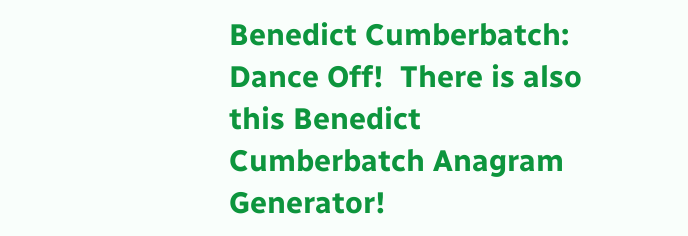Benedict Cumberbatch: Dance Off!  There is also this Benedict Cumberbatch Anagram Generator!